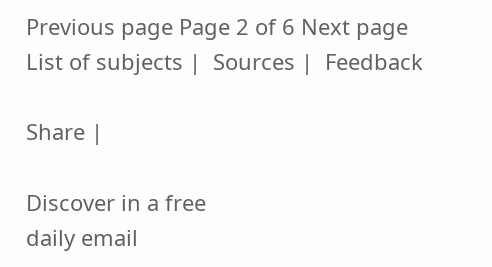Previous page Page 2 of 6 Next page
List of subjects |  Sources |  Feedback

Share |

Discover in a free
daily email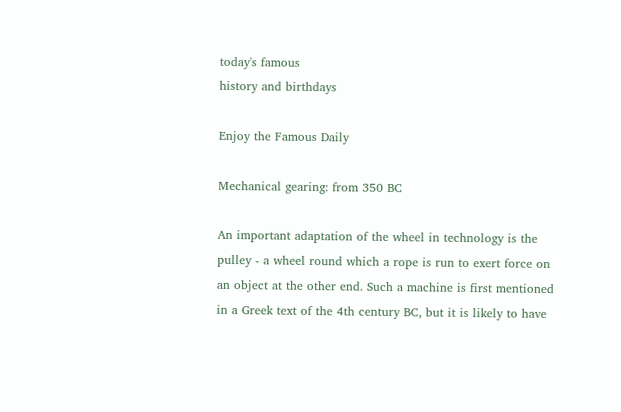today's famous
history and birthdays

Enjoy the Famous Daily

Mechanical gearing: from 350 BC

An important adaptation of the wheel in technology is the pulley - a wheel round which a rope is run to exert force on an object at the other end. Such a machine is first mentioned in a Greek text of the 4th century BC, but it is likely to have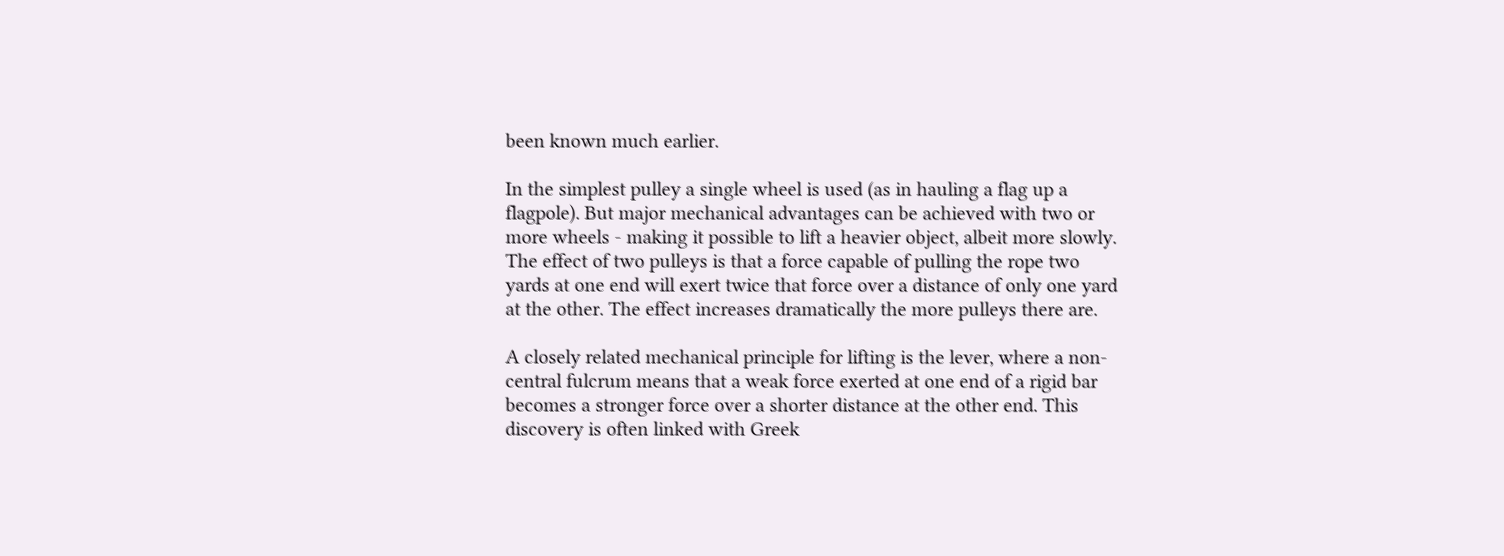been known much earlier.

In the simplest pulley a single wheel is used (as in hauling a flag up a flagpole). But major mechanical advantages can be achieved with two or more wheels - making it possible to lift a heavier object, albeit more slowly. The effect of two pulleys is that a force capable of pulling the rope two yards at one end will exert twice that force over a distance of only one yard at the other. The effect increases dramatically the more pulleys there are.

A closely related mechanical principle for lifting is the lever, where a non-central fulcrum means that a weak force exerted at one end of a rigid bar becomes a stronger force over a shorter distance at the other end. This discovery is often linked with Greek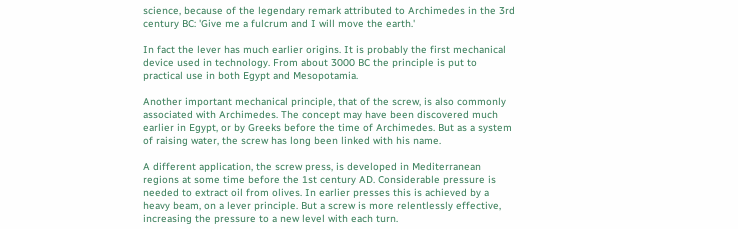science, because of the legendary remark attributed to Archimedes in the 3rd century BC: 'Give me a fulcrum and I will move the earth.'

In fact the lever has much earlier origins. It is probably the first mechanical device used in technology. From about 3000 BC the principle is put to practical use in both Egypt and Mesopotamia.

Another important mechanical principle, that of the screw, is also commonly associated with Archimedes. The concept may have been discovered much earlier in Egypt, or by Greeks before the time of Archimedes. But as a system of raising water, the screw has long been linked with his name.

A different application, the screw press, is developed in Mediterranean regions at some time before the 1st century AD. Considerable pressure is needed to extract oil from olives. In earlier presses this is achieved by a heavy beam, on a lever principle. But a screw is more relentlessly effective, increasing the pressure to a new level with each turn.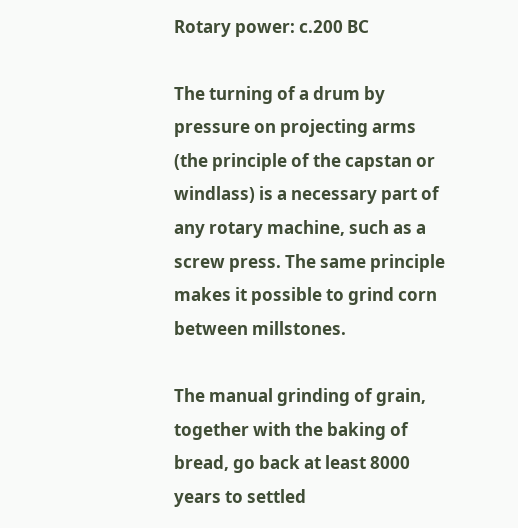Rotary power: c.200 BC

The turning of a drum by pressure on projecting arms (the principle of the capstan or windlass) is a necessary part of any rotary machine, such as a screw press. The same principle makes it possible to grind corn between millstones.

The manual grinding of grain, together with the baking of bread, go back at least 8000 years to settled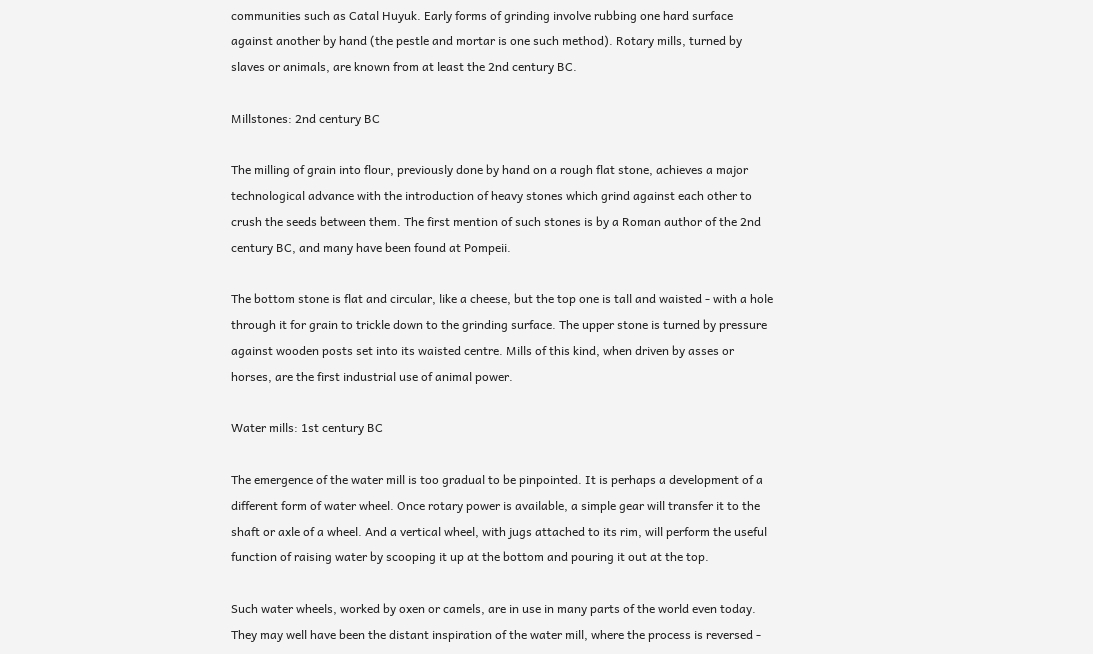communities such as Catal Huyuk. Early forms of grinding involve rubbing one hard surface against another by hand (the pestle and mortar is one such method). Rotary mills, turned by slaves or animals, are known from at least the 2nd century BC.

Millstones: 2nd century BC

The milling of grain into flour, previously done by hand on a rough flat stone, achieves a major technological advance with the introduction of heavy stones which grind against each other to crush the seeds between them. The first mention of such stones is by a Roman author of the 2nd century BC, and many have been found at Pompeii.

The bottom stone is flat and circular, like a cheese, but the top one is tall and waisted - with a hole through it for grain to trickle down to the grinding surface. The upper stone is turned by pressure against wooden posts set into its waisted centre. Mills of this kind, when driven by asses or horses, are the first industrial use of animal power.

Water mills: 1st century BC

The emergence of the water mill is too gradual to be pinpointed. It is perhaps a development of a different form of water wheel. Once rotary power is available, a simple gear will transfer it to the shaft or axle of a wheel. And a vertical wheel, with jugs attached to its rim, will perform the useful function of raising water by scooping it up at the bottom and pouring it out at the top.

Such water wheels, worked by oxen or camels, are in use in many parts of the world even today. They may well have been the distant inspiration of the water mill, where the process is reversed -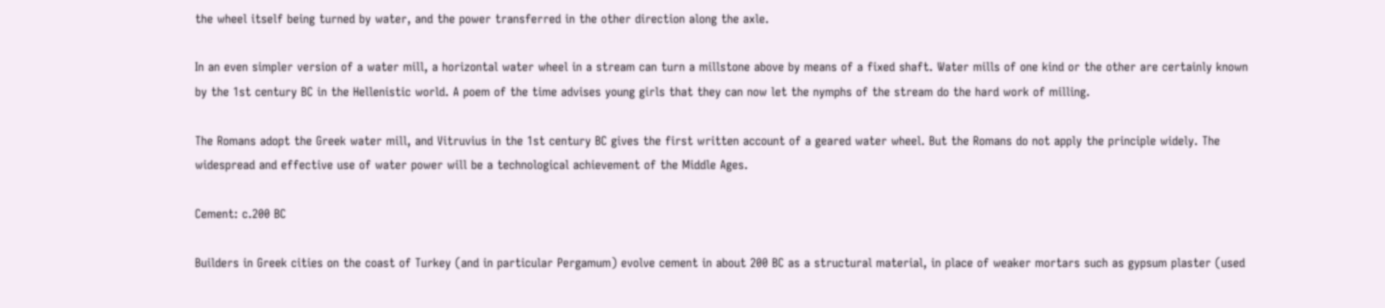the wheel itself being turned by water, and the power transferred in the other direction along the axle.

In an even simpler version of a water mill, a horizontal water wheel in a stream can turn a millstone above by means of a fixed shaft. Water mills of one kind or the other are certainly known by the 1st century BC in the Hellenistic world. A poem of the time advises young girls that they can now let the nymphs of the stream do the hard work of milling.

The Romans adopt the Greek water mill, and Vitruvius in the 1st century BC gives the first written account of a geared water wheel. But the Romans do not apply the principle widely. The widespread and effective use of water power will be a technological achievement of the Middle Ages.

Cement: c.200 BC

Builders in Greek cities on the coast of Turkey (and in particular Pergamum) evolve cement in about 200 BC as a structural material, in place of weaker mortars such as gypsum plaster (used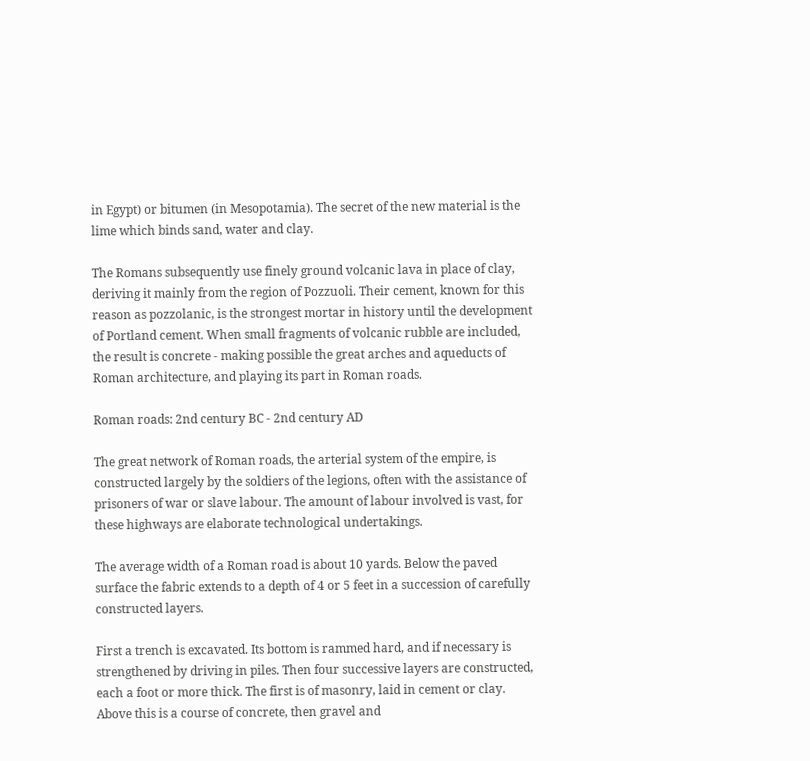in Egypt) or bitumen (in Mesopotamia). The secret of the new material is the lime which binds sand, water and clay.

The Romans subsequently use finely ground volcanic lava in place of clay, deriving it mainly from the region of Pozzuoli. Their cement, known for this reason as pozzolanic, is the strongest mortar in history until the development of Portland cement. When small fragments of volcanic rubble are included, the result is concrete - making possible the great arches and aqueducts of Roman architecture, and playing its part in Roman roads.

Roman roads: 2nd century BC - 2nd century AD

The great network of Roman roads, the arterial system of the empire, is constructed largely by the soldiers of the legions, often with the assistance of prisoners of war or slave labour. The amount of labour involved is vast, for these highways are elaborate technological undertakings.

The average width of a Roman road is about 10 yards. Below the paved surface the fabric extends to a depth of 4 or 5 feet in a succession of carefully constructed layers.

First a trench is excavated. Its bottom is rammed hard, and if necessary is strengthened by driving in piles. Then four successive layers are constructed, each a foot or more thick. The first is of masonry, laid in cement or clay. Above this is a course of concrete, then gravel and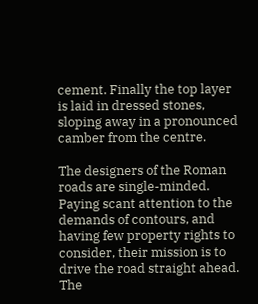cement. Finally the top layer is laid in dressed stones, sloping away in a pronounced camber from the centre.

The designers of the Roman roads are single-minded. Paying scant attention to the demands of contours, and having few property rights to consider, their mission is to drive the road straight ahead. The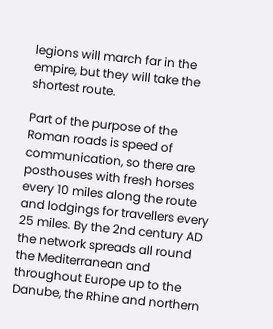legions will march far in the empire, but they will take the shortest route.

Part of the purpose of the Roman roads is speed of communication, so there are posthouses with fresh horses every 10 miles along the route and lodgings for travellers every 25 miles. By the 2nd century AD the network spreads all round the Mediterranean and throughout Europe up to the Danube, the Rhine and northern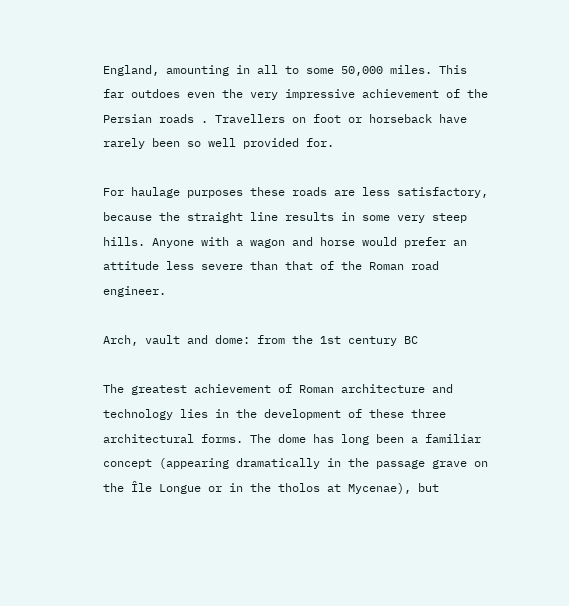England, amounting in all to some 50,000 miles. This far outdoes even the very impressive achievement of the Persian roads . Travellers on foot or horseback have rarely been so well provided for.

For haulage purposes these roads are less satisfactory, because the straight line results in some very steep hills. Anyone with a wagon and horse would prefer an attitude less severe than that of the Roman road engineer.

Arch, vault and dome: from the 1st century BC

The greatest achievement of Roman architecture and technology lies in the development of these three architectural forms. The dome has long been a familiar concept (appearing dramatically in the passage grave on the Île Longue or in the tholos at Mycenae), but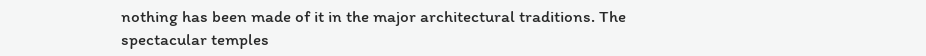nothing has been made of it in the major architectural traditions. The spectacular temples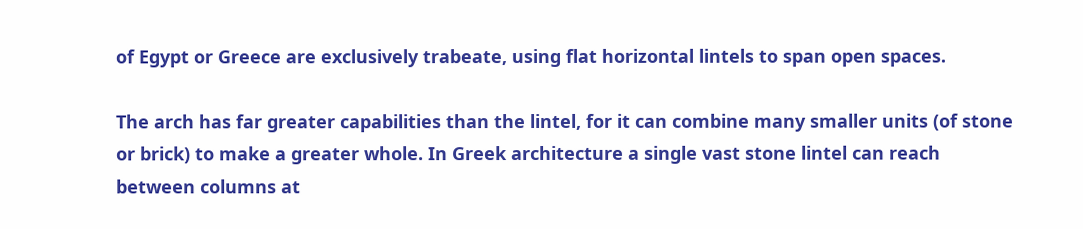of Egypt or Greece are exclusively trabeate, using flat horizontal lintels to span open spaces.

The arch has far greater capabilities than the lintel, for it can combine many smaller units (of stone or brick) to make a greater whole. In Greek architecture a single vast stone lintel can reach between columns at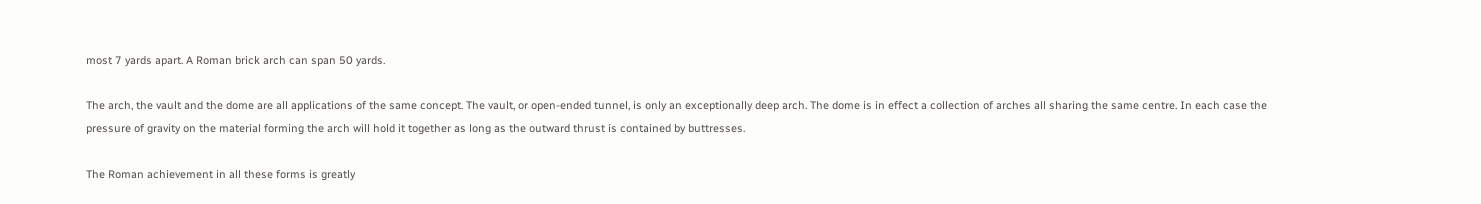most 7 yards apart. A Roman brick arch can span 50 yards.

The arch, the vault and the dome are all applications of the same concept. The vault, or open-ended tunnel, is only an exceptionally deep arch. The dome is in effect a collection of arches all sharing the same centre. In each case the pressure of gravity on the material forming the arch will hold it together as long as the outward thrust is contained by buttresses.

The Roman achievement in all these forms is greatly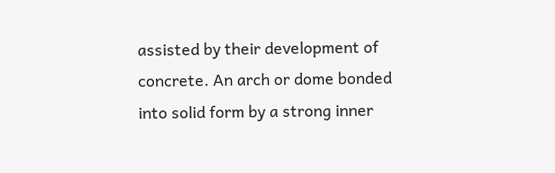assisted by their development of concrete. An arch or dome bonded into solid form by a strong inner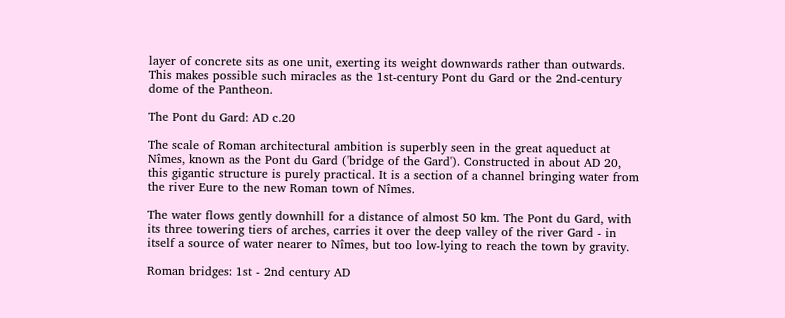layer of concrete sits as one unit, exerting its weight downwards rather than outwards. This makes possible such miracles as the 1st-century Pont du Gard or the 2nd-century dome of the Pantheon.

The Pont du Gard: AD c.20

The scale of Roman architectural ambition is superbly seen in the great aqueduct at Nîmes, known as the Pont du Gard ('bridge of the Gard'). Constructed in about AD 20, this gigantic structure is purely practical. It is a section of a channel bringing water from the river Eure to the new Roman town of Nîmes.

The water flows gently downhill for a distance of almost 50 km. The Pont du Gard, with its three towering tiers of arches, carries it over the deep valley of the river Gard - in itself a source of water nearer to Nîmes, but too low-lying to reach the town by gravity.

Roman bridges: 1st - 2nd century AD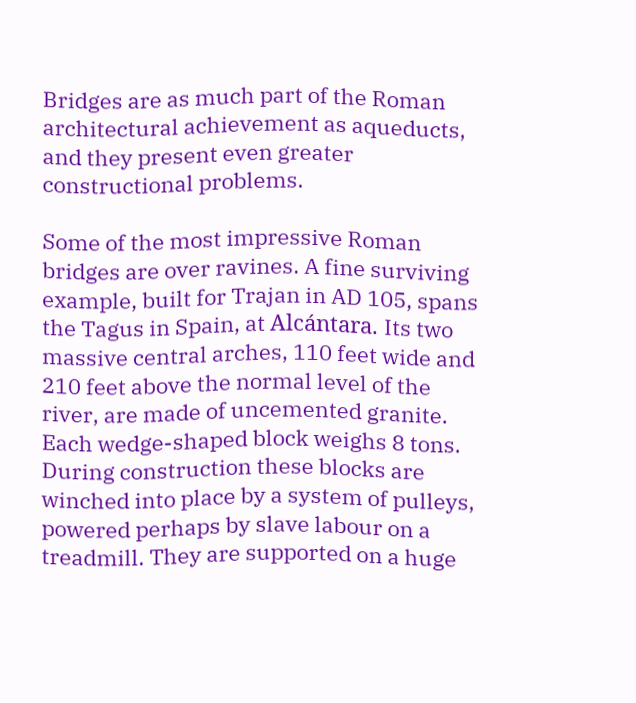Bridges are as much part of the Roman architectural achievement as aqueducts, and they present even greater constructional problems.

Some of the most impressive Roman bridges are over ravines. A fine surviving example, built for Trajan in AD 105, spans the Tagus in Spain, at Alcántara. Its two massive central arches, 110 feet wide and 210 feet above the normal level of the river, are made of uncemented granite. Each wedge-shaped block weighs 8 tons. During construction these blocks are winched into place by a system of pulleys, powered perhaps by slave labour on a treadmill. They are supported on a huge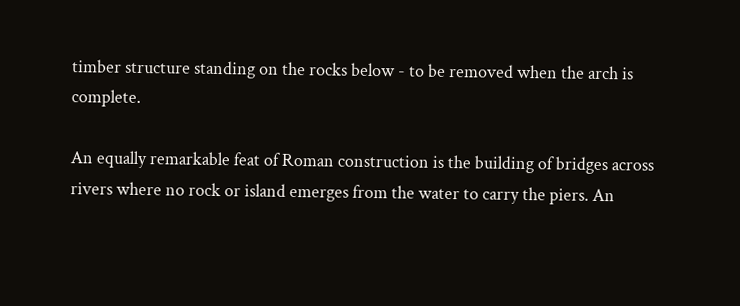timber structure standing on the rocks below - to be removed when the arch is complete.

An equally remarkable feat of Roman construction is the building of bridges across rivers where no rock or island emerges from the water to carry the piers. An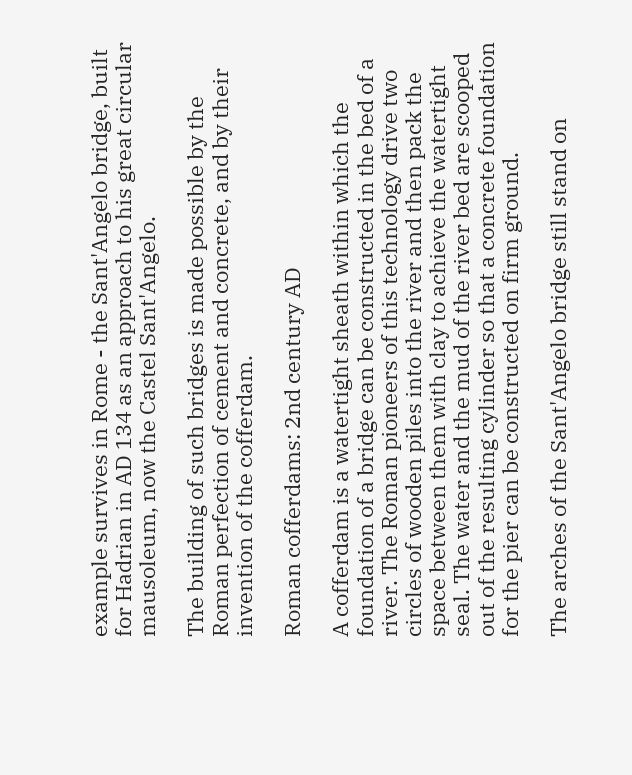example survives in Rome - the Sant'Angelo bridge, built for Hadrian in AD 134 as an approach to his great circular mausoleum, now the Castel Sant'Angelo.

The building of such bridges is made possible by the Roman perfection of cement and concrete, and by their invention of the cofferdam.

Roman cofferdams: 2nd century AD

A cofferdam is a watertight sheath within which the foundation of a bridge can be constructed in the bed of a river. The Roman pioneers of this technology drive two circles of wooden piles into the river and then pack the space between them with clay to achieve the watertight seal. The water and the mud of the river bed are scooped out of the resulting cylinder so that a concrete foundation for the pier can be constructed on firm ground.

The arches of the Sant'Angelo bridge still stand on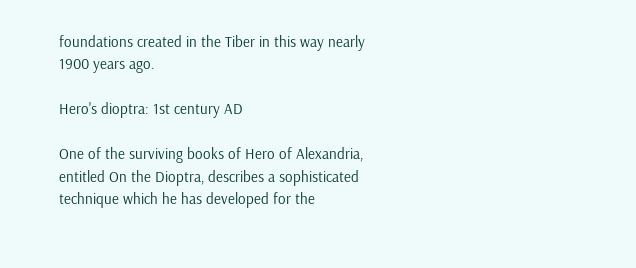foundations created in the Tiber in this way nearly 1900 years ago.

Hero's dioptra: 1st century AD

One of the surviving books of Hero of Alexandria, entitled On the Dioptra, describes a sophisticated technique which he has developed for the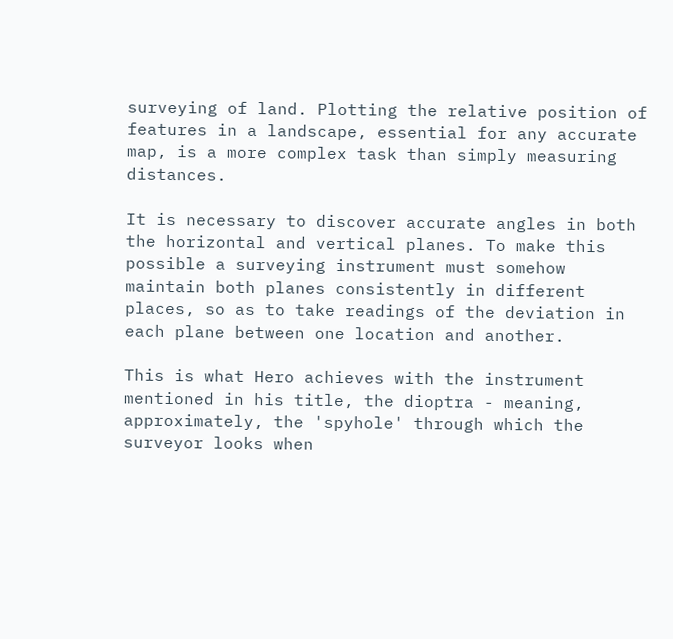surveying of land. Plotting the relative position of features in a landscape, essential for any accurate map, is a more complex task than simply measuring distances.

It is necessary to discover accurate angles in both the horizontal and vertical planes. To make this possible a surveying instrument must somehow maintain both planes consistently in different places, so as to take readings of the deviation in each plane between one location and another.

This is what Hero achieves with the instrument mentioned in his title, the dioptra - meaning, approximately, the 'spyhole' through which the surveyor looks when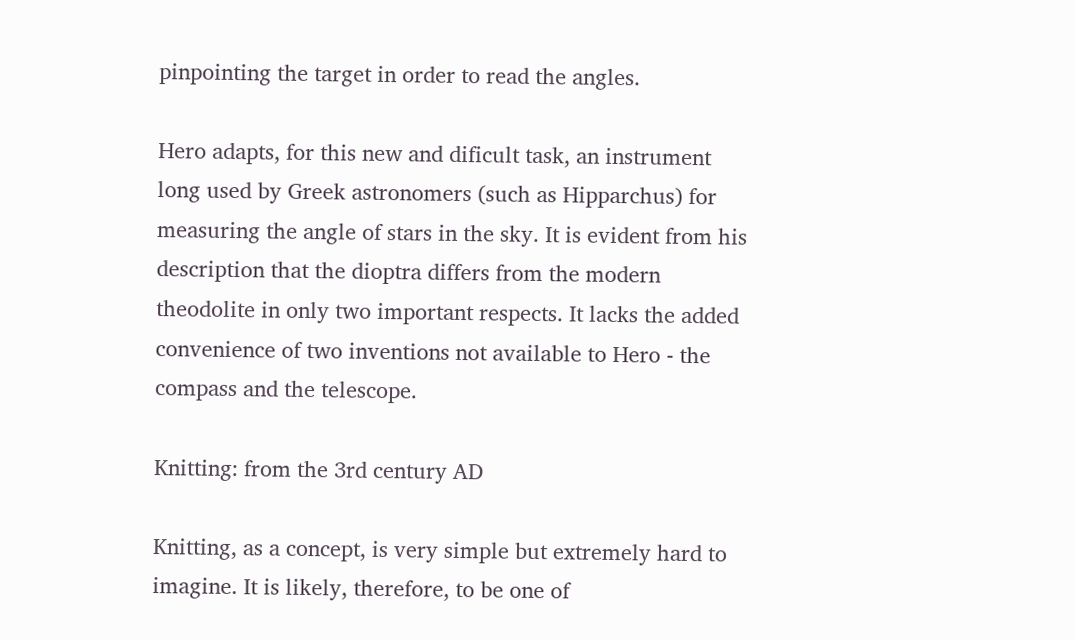pinpointing the target in order to read the angles.

Hero adapts, for this new and dificult task, an instrument long used by Greek astronomers (such as Hipparchus) for measuring the angle of stars in the sky. It is evident from his description that the dioptra differs from the modern theodolite in only two important respects. It lacks the added convenience of two inventions not available to Hero - the compass and the telescope.

Knitting: from the 3rd century AD

Knitting, as a concept, is very simple but extremely hard to imagine. It is likely, therefore, to be one of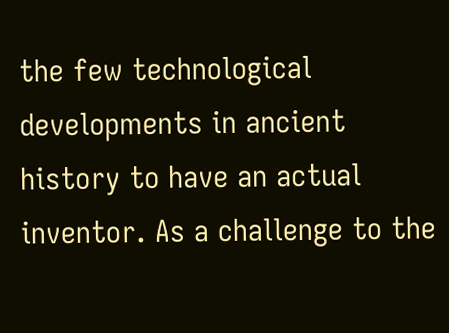the few technological developments in ancient history to have an actual inventor. As a challenge to the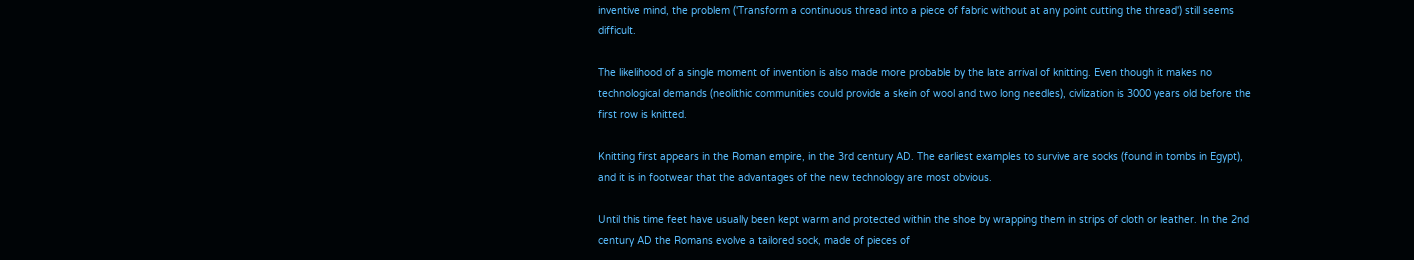inventive mind, the problem ('Transform a continuous thread into a piece of fabric without at any point cutting the thread') still seems difficult.

The likelihood of a single moment of invention is also made more probable by the late arrival of knitting. Even though it makes no technological demands (neolithic communities could provide a skein of wool and two long needles), civlization is 3000 years old before the first row is knitted.

Knitting first appears in the Roman empire, in the 3rd century AD. The earliest examples to survive are socks (found in tombs in Egypt), and it is in footwear that the advantages of the new technology are most obvious.

Until this time feet have usually been kept warm and protected within the shoe by wrapping them in strips of cloth or leather. In the 2nd century AD the Romans evolve a tailored sock, made of pieces of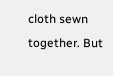cloth sewn together. But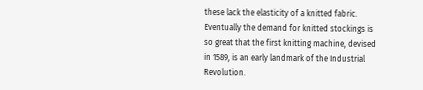these lack the elasticity of a knitted fabric. Eventually the demand for knitted stockings is so great that the first knitting machine, devised in 1589, is an early landmark of the Industrial Revolution.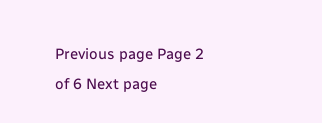Previous page Page 2 of 6 Next page